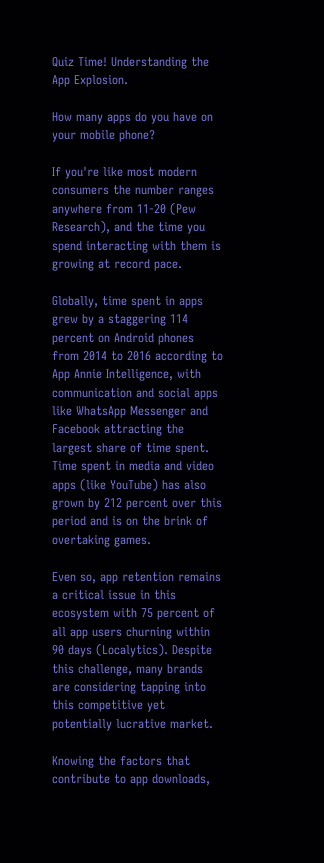Quiz Time! Understanding the App Explosion.

How many apps do you have on your mobile phone?

If you're like most modern consumers the number ranges anywhere from 11-20 (Pew Research), and the time you spend interacting with them is growing at record pace.

Globally, time spent in apps grew by a staggering 114 percent on Android phones from 2014 to 2016 according to App Annie Intelligence, with communication and social apps like WhatsApp Messenger and Facebook attracting the largest share of time spent. Time spent in media and video apps (like YouTube) has also grown by 212 percent over this period and is on the brink of overtaking games.

Even so, app retention remains a critical issue in this ecosystem with 75 percent of all app users churning within 90 days (Localytics). Despite this challenge, many brands are considering tapping into this competitive yet potentially lucrative market.

Knowing the factors that contribute to app downloads,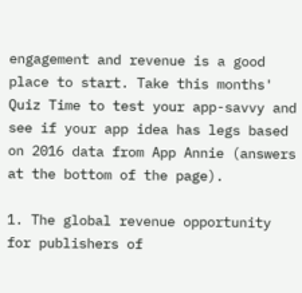engagement and revenue is a good place to start. Take this months' Quiz Time to test your app-savvy and see if your app idea has legs based on 2016 data from App Annie (answers at the bottom of the page).

1. The global revenue opportunity for publishers of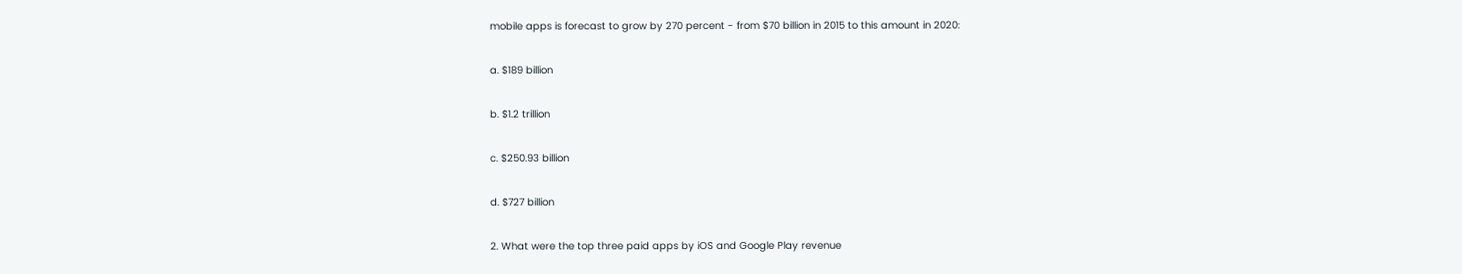mobile apps is forecast to grow by 270 percent - from $70 billion in 2015 to this amount in 2020:

a. $189 billion

b. $1.2 trillion

c. $250.93 billion

d. $727 billion

2. What were the top three paid apps by iOS and Google Play revenue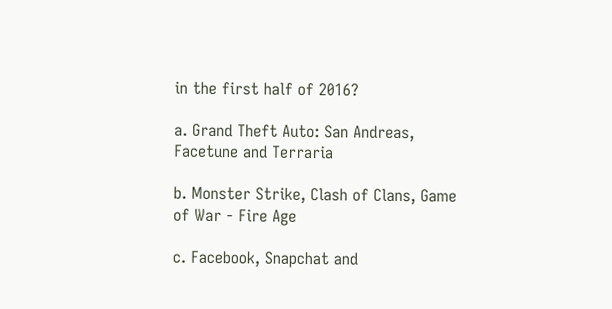in the first half of 2016?

a. Grand Theft Auto: San Andreas, Facetune and Terraria

b. Monster Strike, Clash of Clans, Game of War - Fire Age

c. Facebook, Snapchat and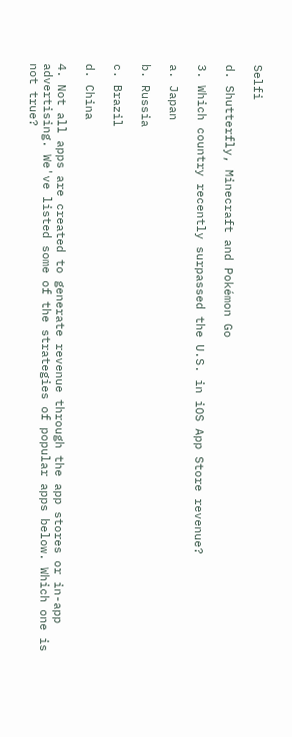Selfi

d. Shutterfly, Minecraft and Pokémon Go

3. Which country recently surpassed the U.S. in iOS App Store revenue?

a. Japan

b. Russia

c. Brazil

d. China

4. Not all apps are created to generate revenue through the app stores or in-app advertising. We've listed some of the strategies of popular apps below. Which one is not true?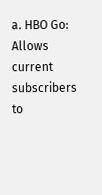a. HBO Go: Allows current subscribers to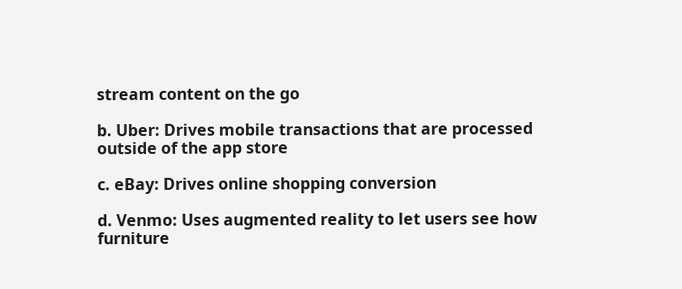stream content on the go

b. Uber: Drives mobile transactions that are processed outside of the app store

c. eBay: Drives online shopping conversion

d. Venmo: Uses augmented reality to let users see how furniture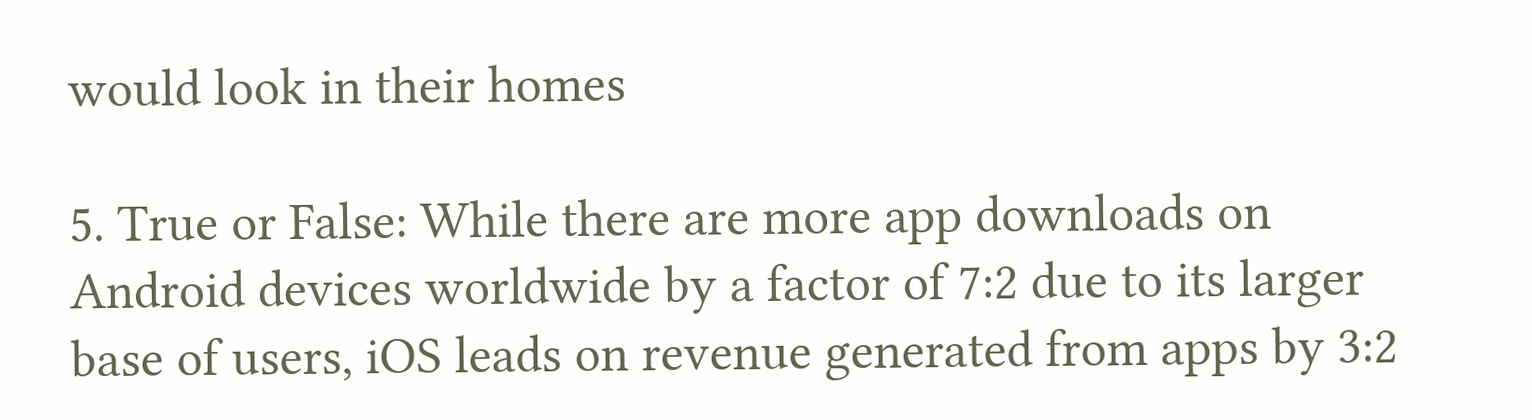would look in their homes

5. True or False: While there are more app downloads on Android devices worldwide by a factor of 7:2 due to its larger base of users, iOS leads on revenue generated from apps by 3:2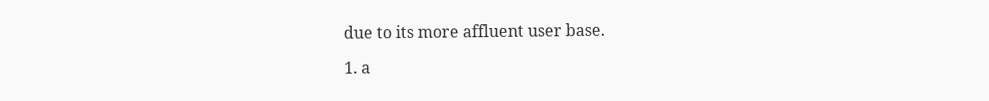due to its more affluent user base.

1. a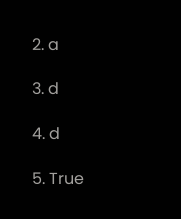2. a

3. d

4. d

5. True